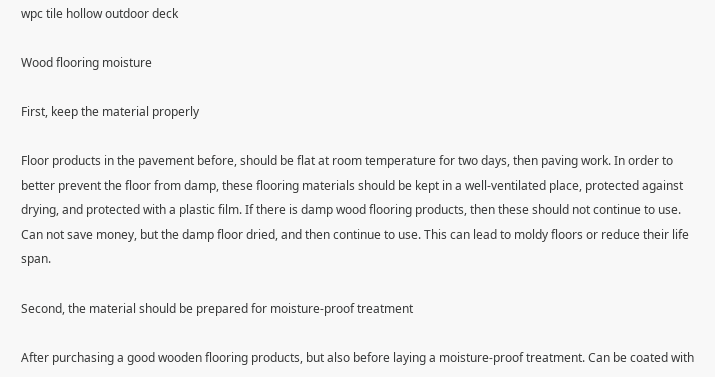wpc tile hollow outdoor deck

Wood flooring moisture

First, keep the material properly

Floor products in the pavement before, should be flat at room temperature for two days, then paving work. In order to better prevent the floor from damp, these flooring materials should be kept in a well-ventilated place, protected against drying, and protected with a plastic film. If there is damp wood flooring products, then these should not continue to use. Can not save money, but the damp floor dried, and then continue to use. This can lead to moldy floors or reduce their life span.

Second, the material should be prepared for moisture-proof treatment

After purchasing a good wooden flooring products, but also before laying a moisture-proof treatment. Can be coated with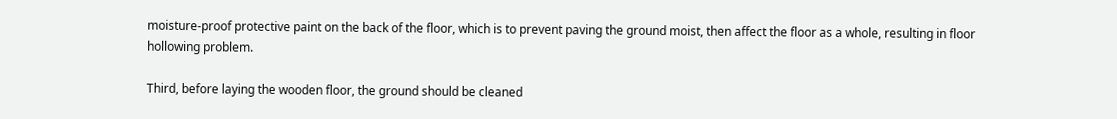moisture-proof protective paint on the back of the floor, which is to prevent paving the ground moist, then affect the floor as a whole, resulting in floor hollowing problem.

Third, before laying the wooden floor, the ground should be cleaned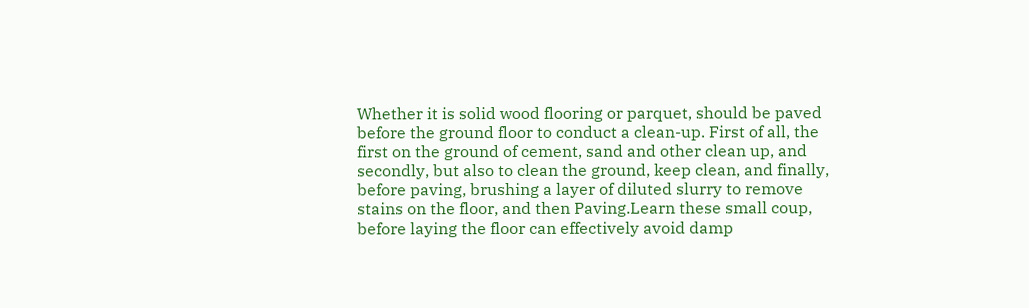Whether it is solid wood flooring or parquet, should be paved before the ground floor to conduct a clean-up. First of all, the first on the ground of cement, sand and other clean up, and secondly, but also to clean the ground, keep clean, and finally, before paving, brushing a layer of diluted slurry to remove stains on the floor, and then Paving.Learn these small coup, before laying the floor can effectively avoid damp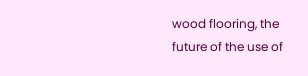wood flooring, the future of the use of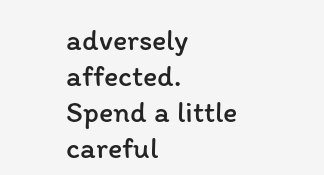adversely affected. Spend a little careful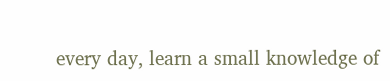every day, learn a small knowledge of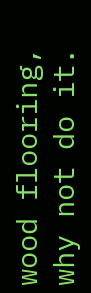wood flooring, why not do it.